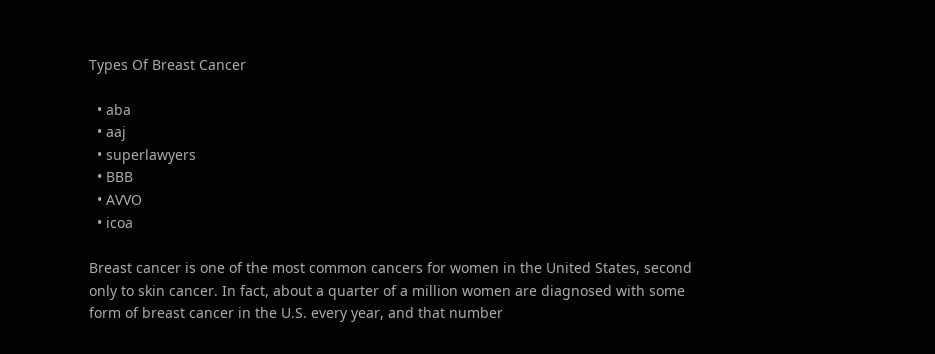Types Of Breast Cancer

  • aba
  • aaj
  • superlawyers
  • BBB
  • AVVO
  • icoa

Breast cancer is one of the most common cancers for women in the United States, second only to skin cancer. In fact, about a quarter of a million women are diagnosed with some form of breast cancer in the U.S. every year, and that number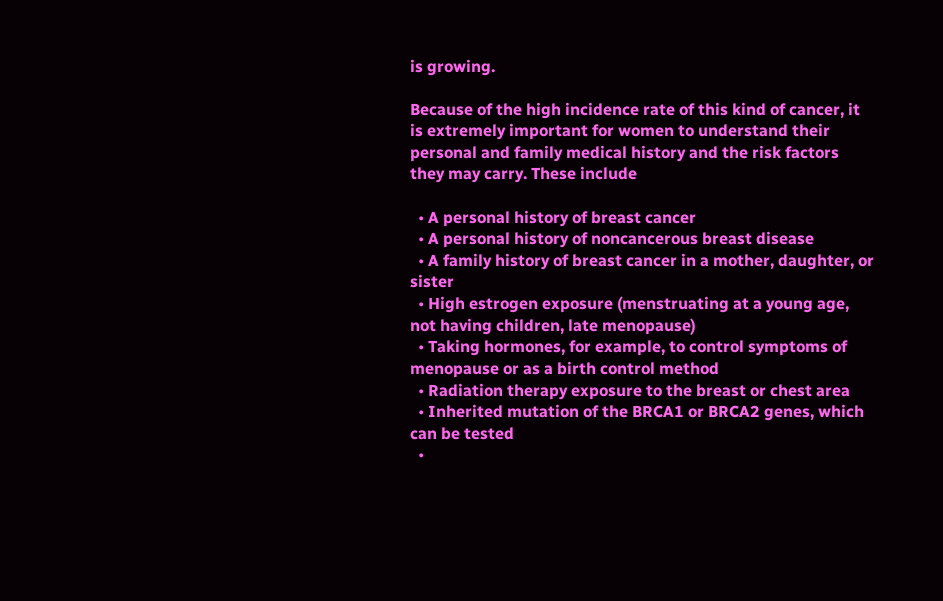is growing.

Because of the high incidence rate of this kind of cancer, it is extremely important for women to understand their personal and family medical history and the risk factors they may carry. These include

  • A personal history of breast cancer
  • A personal history of noncancerous breast disease
  • A family history of breast cancer in a mother, daughter, or sister
  • High estrogen exposure (menstruating at a young age, not having children, late menopause)
  • Taking hormones, for example, to control symptoms of menopause or as a birth control method
  • Radiation therapy exposure to the breast or chest area
  • Inherited mutation of the BRCA1 or BRCA2 genes, which can be tested
  •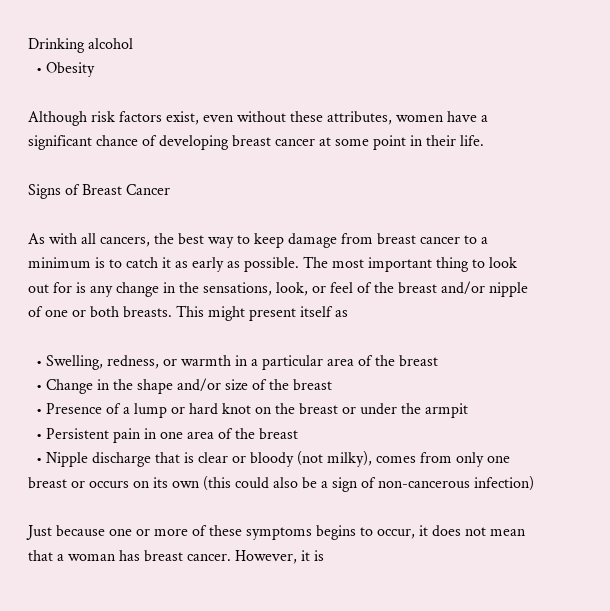Drinking alcohol
  • Obesity

Although risk factors exist, even without these attributes, women have a significant chance of developing breast cancer at some point in their life.

Signs of Breast Cancer

As with all cancers, the best way to keep damage from breast cancer to a minimum is to catch it as early as possible. The most important thing to look out for is any change in the sensations, look, or feel of the breast and/or nipple of one or both breasts. This might present itself as

  • Swelling, redness, or warmth in a particular area of the breast
  • Change in the shape and/or size of the breast
  • Presence of a lump or hard knot on the breast or under the armpit
  • Persistent pain in one area of the breast
  • Nipple discharge that is clear or bloody (not milky), comes from only one breast or occurs on its own (this could also be a sign of non-cancerous infection)

Just because one or more of these symptoms begins to occur, it does not mean that a woman has breast cancer. However, it is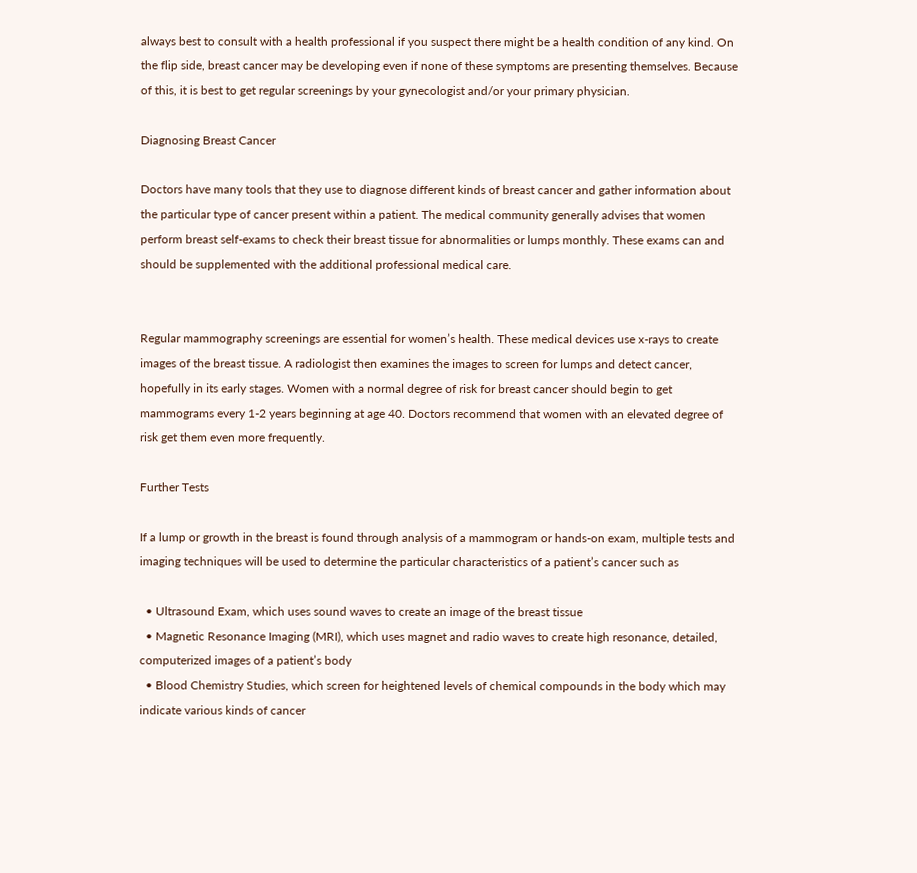always best to consult with a health professional if you suspect there might be a health condition of any kind. On the flip side, breast cancer may be developing even if none of these symptoms are presenting themselves. Because of this, it is best to get regular screenings by your gynecologist and/or your primary physician.

Diagnosing Breast Cancer

Doctors have many tools that they use to diagnose different kinds of breast cancer and gather information about the particular type of cancer present within a patient. The medical community generally advises that women perform breast self-exams to check their breast tissue for abnormalities or lumps monthly. These exams can and should be supplemented with the additional professional medical care.


Regular mammography screenings are essential for women’s health. These medical devices use x-rays to create images of the breast tissue. A radiologist then examines the images to screen for lumps and detect cancer, hopefully in its early stages. Women with a normal degree of risk for breast cancer should begin to get mammograms every 1-2 years beginning at age 40. Doctors recommend that women with an elevated degree of risk get them even more frequently.

Further Tests

If a lump or growth in the breast is found through analysis of a mammogram or hands-on exam, multiple tests and imaging techniques will be used to determine the particular characteristics of a patient’s cancer such as

  • Ultrasound Exam, which uses sound waves to create an image of the breast tissue
  • Magnetic Resonance Imaging (MRI), which uses magnet and radio waves to create high resonance, detailed, computerized images of a patient’s body
  • Blood Chemistry Studies, which screen for heightened levels of chemical compounds in the body which may indicate various kinds of cancer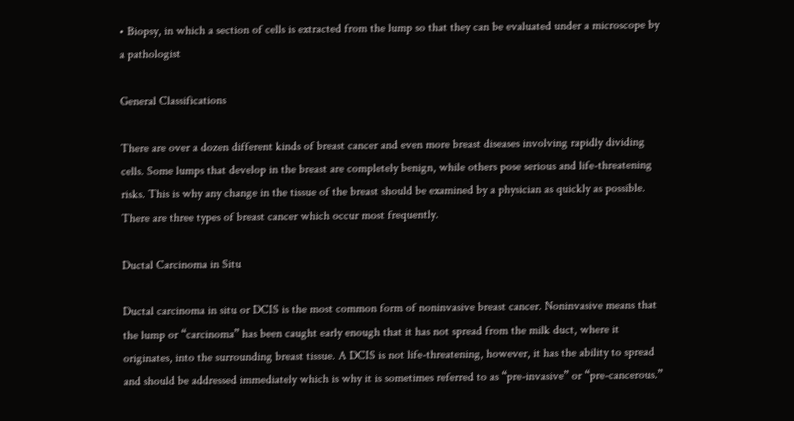• Biopsy, in which a section of cells is extracted from the lump so that they can be evaluated under a microscope by a pathologist

General Classifications

There are over a dozen different kinds of breast cancer and even more breast diseases involving rapidly dividing cells. Some lumps that develop in the breast are completely benign, while others pose serious and life-threatening risks. This is why any change in the tissue of the breast should be examined by a physician as quickly as possible. There are three types of breast cancer which occur most frequently.

Ductal Carcinoma in Situ

Ductal carcinoma in situ or DCIS is the most common form of noninvasive breast cancer. Noninvasive means that the lump or “carcinoma” has been caught early enough that it has not spread from the milk duct, where it originates, into the surrounding breast tissue. A DCIS is not life-threatening, however, it has the ability to spread and should be addressed immediately which is why it is sometimes referred to as “pre-invasive” or “pre-cancerous.”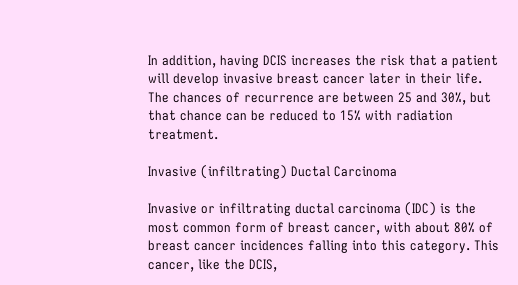In addition, having DCIS increases the risk that a patient will develop invasive breast cancer later in their life. The chances of recurrence are between 25 and 30%, but that chance can be reduced to 15% with radiation treatment.

Invasive (infiltrating) Ductal Carcinoma

Invasive or infiltrating ductal carcinoma (IDC) is the most common form of breast cancer, with about 80% of breast cancer incidences falling into this category. This cancer, like the DCIS,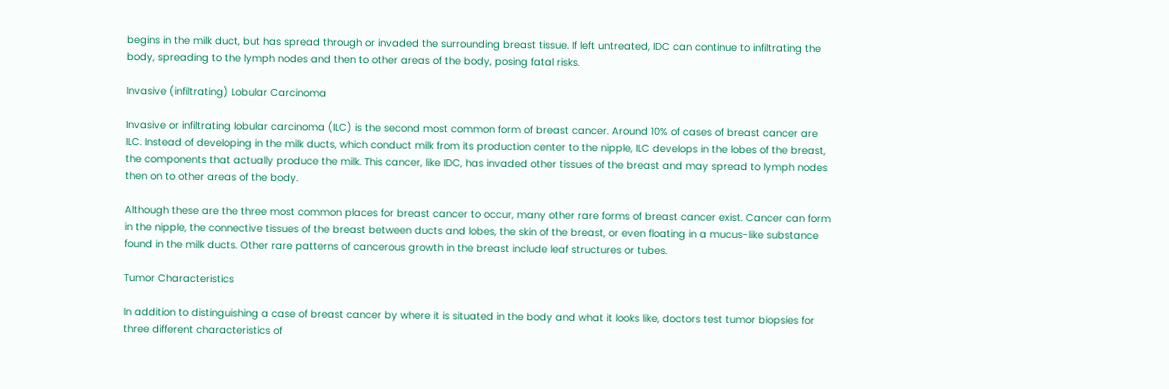begins in the milk duct, but has spread through or invaded the surrounding breast tissue. If left untreated, IDC can continue to infiltrating the body, spreading to the lymph nodes and then to other areas of the body, posing fatal risks.

Invasive (infiltrating) Lobular Carcinoma

Invasive or infiltrating lobular carcinoma (ILC) is the second most common form of breast cancer. Around 10% of cases of breast cancer are ILC. Instead of developing in the milk ducts, which conduct milk from its production center to the nipple, ILC develops in the lobes of the breast, the components that actually produce the milk. This cancer, like IDC, has invaded other tissues of the breast and may spread to lymph nodes then on to other areas of the body.

Although these are the three most common places for breast cancer to occur, many other rare forms of breast cancer exist. Cancer can form in the nipple, the connective tissues of the breast between ducts and lobes, the skin of the breast, or even floating in a mucus-like substance found in the milk ducts. Other rare patterns of cancerous growth in the breast include leaf structures or tubes.

Tumor Characteristics

In addition to distinguishing a case of breast cancer by where it is situated in the body and what it looks like, doctors test tumor biopsies for three different characteristics of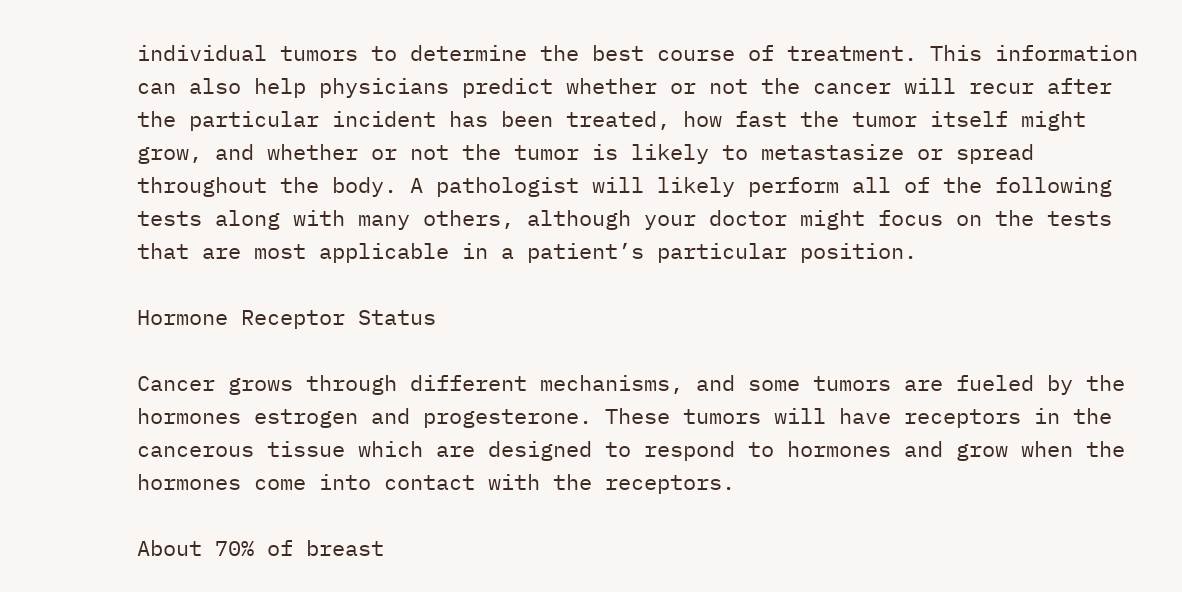individual tumors to determine the best course of treatment. This information can also help physicians predict whether or not the cancer will recur after the particular incident has been treated, how fast the tumor itself might grow, and whether or not the tumor is likely to metastasize or spread throughout the body. A pathologist will likely perform all of the following tests along with many others, although your doctor might focus on the tests that are most applicable in a patient’s particular position.

Hormone Receptor Status

Cancer grows through different mechanisms, and some tumors are fueled by the hormones estrogen and progesterone. These tumors will have receptors in the cancerous tissue which are designed to respond to hormones and grow when the hormones come into contact with the receptors.

About 70% of breast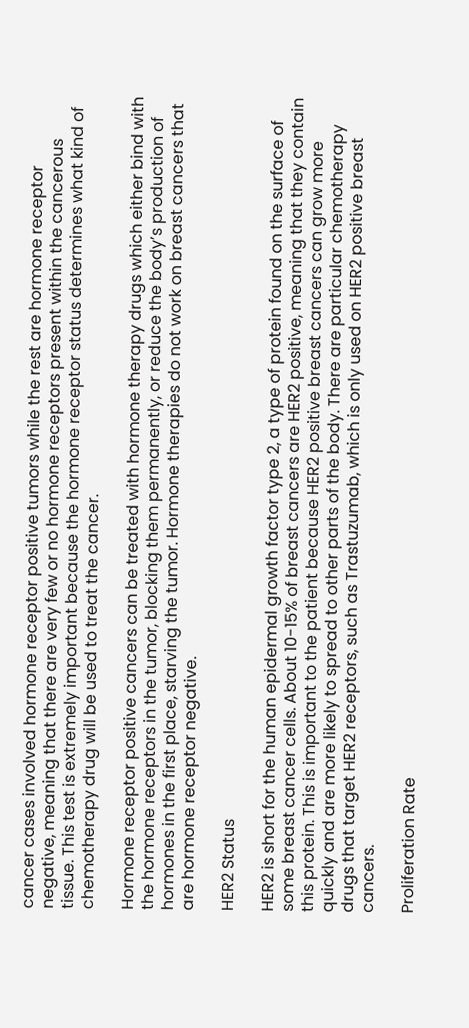cancer cases involved hormone receptor positive tumors while the rest are hormone receptor negative, meaning that there are very few or no hormone receptors present within the cancerous tissue. This test is extremely important because the hormone receptor status determines what kind of chemotherapy drug will be used to treat the cancer.

Hormone receptor positive cancers can be treated with hormone therapy drugs which either bind with the hormone receptors in the tumor, blocking them permanently, or reduce the body’s production of hormones in the first place, starving the tumor. Hormone therapies do not work on breast cancers that are hormone receptor negative.

HER2 Status

HER2 is short for the human epidermal growth factor type 2, a type of protein found on the surface of some breast cancer cells. About 10-15% of breast cancers are HER2 positive, meaning that they contain this protein. This is important to the patient because HER2 positive breast cancers can grow more quickly and are more likely to spread to other parts of the body. There are particular chemotherapy drugs that target HER2 receptors, such as Trastuzumab, which is only used on HER2 positive breast cancers.

Proliferation Rate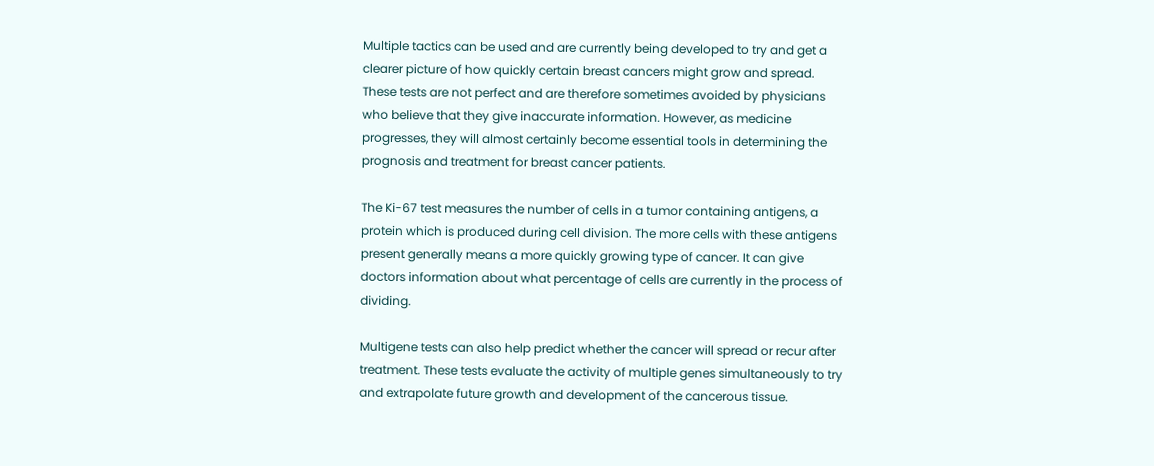Multiple tactics can be used and are currently being developed to try and get a clearer picture of how quickly certain breast cancers might grow and spread. These tests are not perfect and are therefore sometimes avoided by physicians who believe that they give inaccurate information. However, as medicine progresses, they will almost certainly become essential tools in determining the prognosis and treatment for breast cancer patients.

The Ki-67 test measures the number of cells in a tumor containing antigens, a protein which is produced during cell division. The more cells with these antigens present generally means a more quickly growing type of cancer. It can give doctors information about what percentage of cells are currently in the process of dividing.

Multigene tests can also help predict whether the cancer will spread or recur after treatment. These tests evaluate the activity of multiple genes simultaneously to try and extrapolate future growth and development of the cancerous tissue.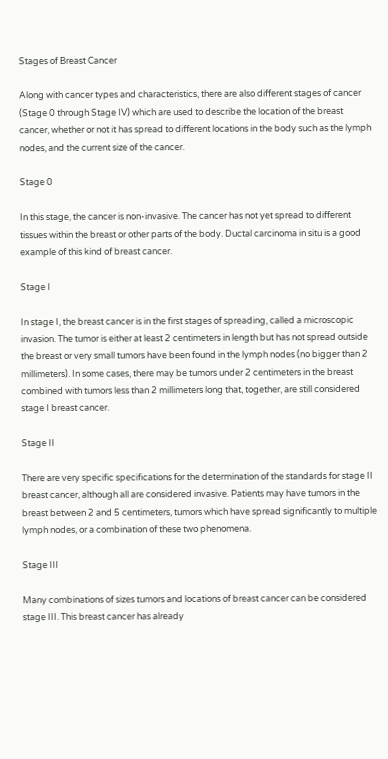Stages of Breast Cancer

Along with cancer types and characteristics, there are also different stages of cancer (Stage 0 through Stage IV) which are used to describe the location of the breast cancer, whether or not it has spread to different locations in the body such as the lymph nodes, and the current size of the cancer.

Stage 0

In this stage, the cancer is non-invasive. The cancer has not yet spread to different tissues within the breast or other parts of the body. Ductal carcinoma in situ is a good example of this kind of breast cancer.

Stage I

In stage I, the breast cancer is in the first stages of spreading, called a microscopic invasion. The tumor is either at least 2 centimeters in length but has not spread outside the breast or very small tumors have been found in the lymph nodes (no bigger than 2 millimeters). In some cases, there may be tumors under 2 centimeters in the breast combined with tumors less than 2 millimeters long that, together, are still considered stage I breast cancer.

Stage II

There are very specific specifications for the determination of the standards for stage II breast cancer, although all are considered invasive. Patients may have tumors in the breast between 2 and 5 centimeters, tumors which have spread significantly to multiple lymph nodes, or a combination of these two phenomena.

Stage III

Many combinations of sizes tumors and locations of breast cancer can be considered stage III. This breast cancer has already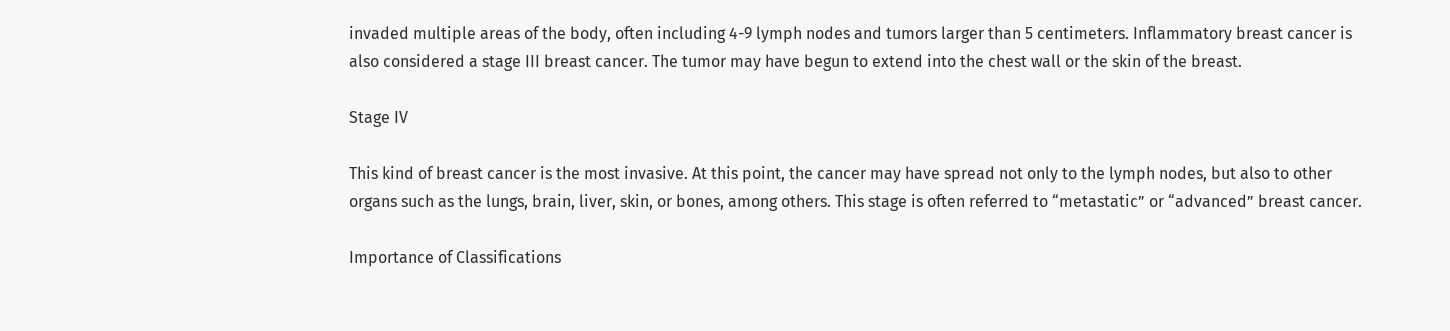invaded multiple areas of the body, often including 4-9 lymph nodes and tumors larger than 5 centimeters. Inflammatory breast cancer is also considered a stage III breast cancer. The tumor may have begun to extend into the chest wall or the skin of the breast.

Stage IV

This kind of breast cancer is the most invasive. At this point, the cancer may have spread not only to the lymph nodes, but also to other organs such as the lungs, brain, liver, skin, or bones, among others. This stage is often referred to “metastatic” or “advanced” breast cancer.

Importance of Classifications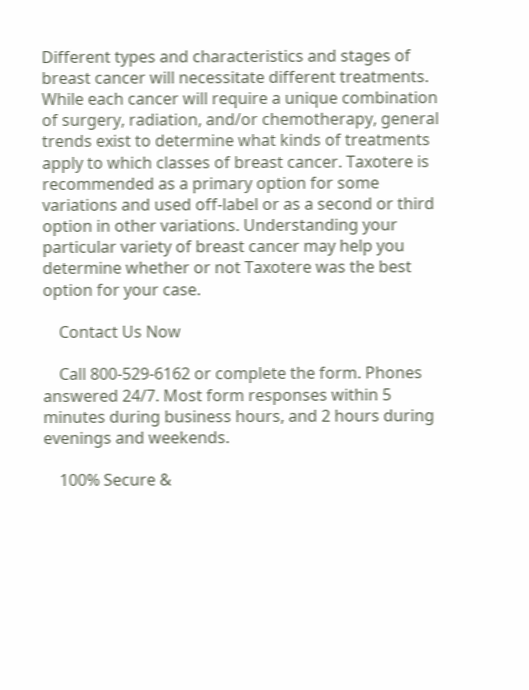Different types and characteristics and stages of breast cancer will necessitate different treatments. While each cancer will require a unique combination of surgery, radiation, and/or chemotherapy, general trends exist to determine what kinds of treatments apply to which classes of breast cancer. Taxotere is recommended as a primary option for some variations and used off-label or as a second or third option in other variations. Understanding your particular variety of breast cancer may help you determine whether or not Taxotere was the best option for your case.

    Contact Us Now

    Call 800-529-6162 or complete the form. Phones answered 24/7. Most form responses within 5 minutes during business hours, and 2 hours during evenings and weekends.

    100% Secure &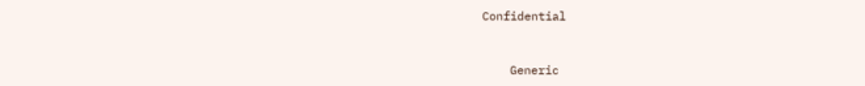Confidential


    Generic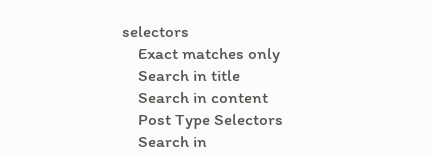selectors
    Exact matches only
    Search in title
    Search in content
    Post Type Selectors
    Search in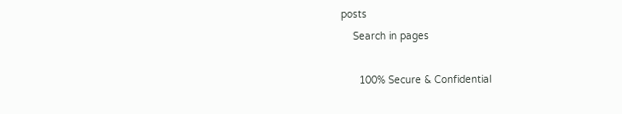posts
    Search in pages

      100% Secure & Confidential